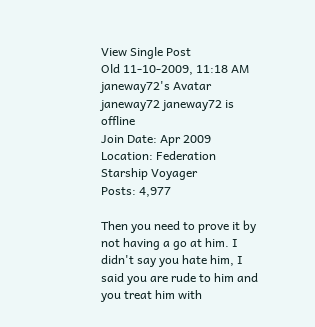View Single Post
Old 11-10-2009, 11:18 AM
janeway72's Avatar
janeway72 janeway72 is offline
Join Date: Apr 2009
Location: Federation Starship Voyager
Posts: 4,977

Then you need to prove it by not having a go at him. I didn't say you hate him, I said you are rude to him and you treat him with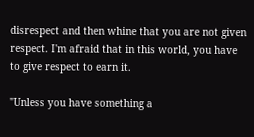disrespect and then whine that you are not given respect. I'm afraid that in this world, you have to give respect to earn it.

"Unless you have something a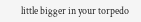little bigger in your torpedo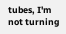tubes, I'm not turning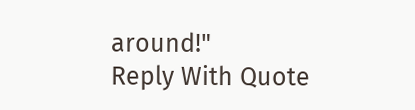around!"
Reply With Quote